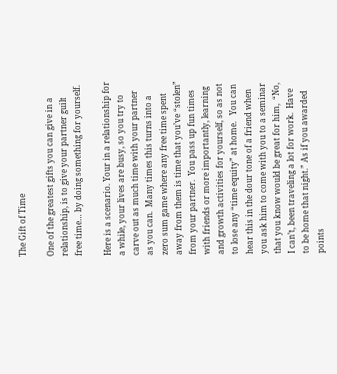The Gift of Time

One of the greatest gifts you can give in a relationship, is to give your partner guilt free time… by doing something for yourself.

Here is a scenario. Your in a relationship for a while, your lives are busy, so you try to carve out as much time with your partner as you can.  Many times this turns into a zero sum game where any free time spent away from them is time that you’ve “stolen” from your partner.  You pass up fun times with friends or more importantly, learning and growth activities for yourself, so as not to lose any “time equity” at home.   You can hear this in the dour tone of a friend when you ask him to come with you to a seminar that you know would be great for him,  “No, I can’t, been traveling a lot for work.  Have to be home that night.” As if you awarded points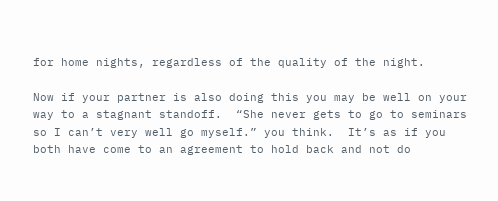for home nights, regardless of the quality of the night.

Now if your partner is also doing this you may be well on your way to a stagnant standoff.  “She never gets to go to seminars so I can’t very well go myself.” you think.  It’s as if you both have come to an agreement to hold back and not do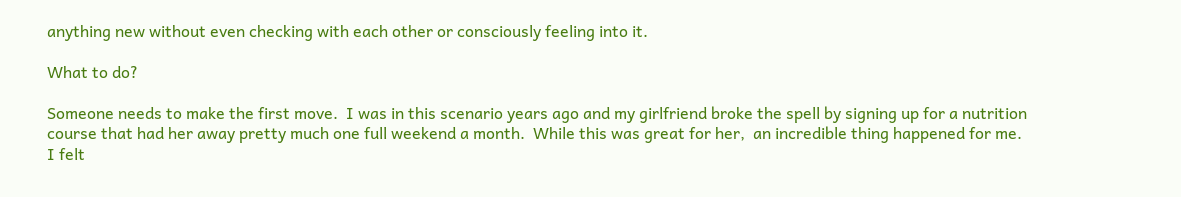anything new without even checking with each other or consciously feeling into it.

What to do?

Someone needs to make the first move.  I was in this scenario years ago and my girlfriend broke the spell by signing up for a nutrition course that had her away pretty much one full weekend a month.  While this was great for her,  an incredible thing happened for me.  I felt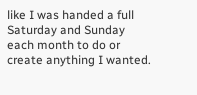like I was handed a full Saturday and Sunday each month to do or create anything I wanted.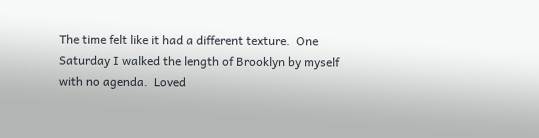The time felt like it had a different texture.  One Saturday I walked the length of Brooklyn by myself with no agenda.  Loved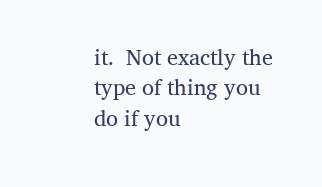it.  Not exactly the type of thing you do if you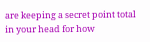are keeping a secret point total in your head for how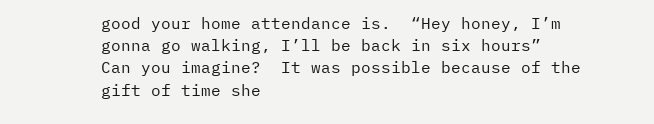good your home attendance is.  “Hey honey, I’m gonna go walking, I’ll be back in six hours”  Can you imagine?  It was possible because of the gift of time she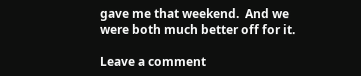gave me that weekend.  And we were both much better off for it.

Leave a comment